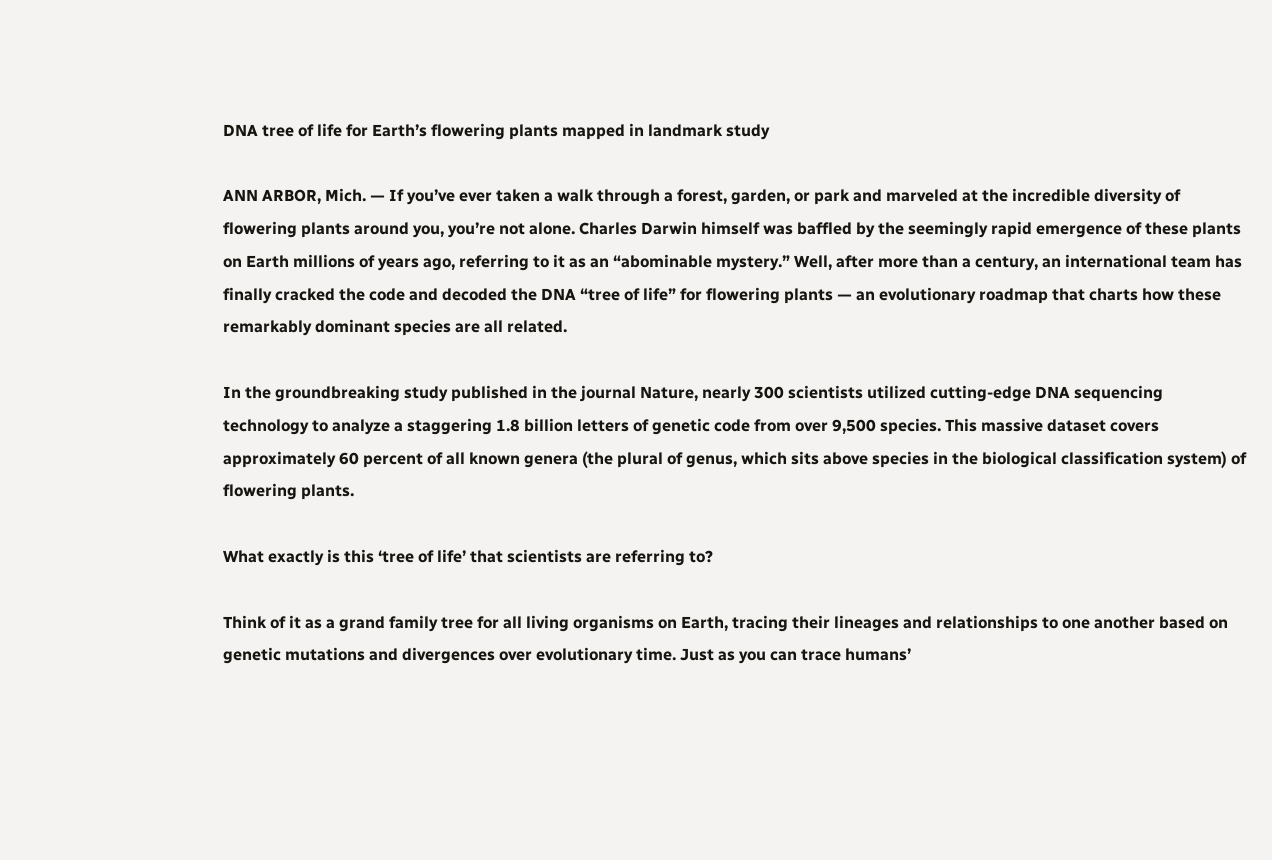DNA tree of life for Earth’s flowering plants mapped in landmark study

ANN ARBOR, Mich. — If you’ve ever taken a walk through a forest, garden, or park and marveled at the incredible diversity of flowering plants around you, you’re not alone. Charles Darwin himself was baffled by the seemingly rapid emergence of these plants on Earth millions of years ago, referring to it as an “abominable mystery.” Well, after more than a century, an international team has finally cracked the code and decoded the DNA “tree of life” for flowering plants — an evolutionary roadmap that charts how these remarkably dominant species are all related.

In the groundbreaking study published in the journal Nature, nearly 300 scientists utilized cutting-edge DNA sequencing technology to analyze a staggering 1.8 billion letters of genetic code from over 9,500 species. This massive dataset covers approximately 60 percent of all known genera (the plural of genus, which sits above species in the biological classification system) of flowering plants.

What exactly is this ‘tree of life’ that scientists are referring to?

Think of it as a grand family tree for all living organisms on Earth, tracing their lineages and relationships to one another based on genetic mutations and divergences over evolutionary time. Just as you can trace humans’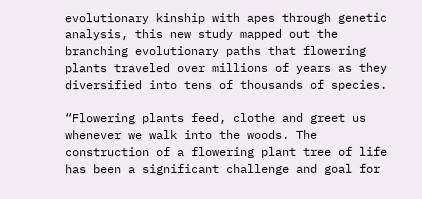evolutionary kinship with apes through genetic analysis, this new study mapped out the branching evolutionary paths that flowering plants traveled over millions of years as they diversified into tens of thousands of species.

“Flowering plants feed, clothe and greet us whenever we walk into the woods. The construction of a flowering plant tree of life has been a significant challenge and goal for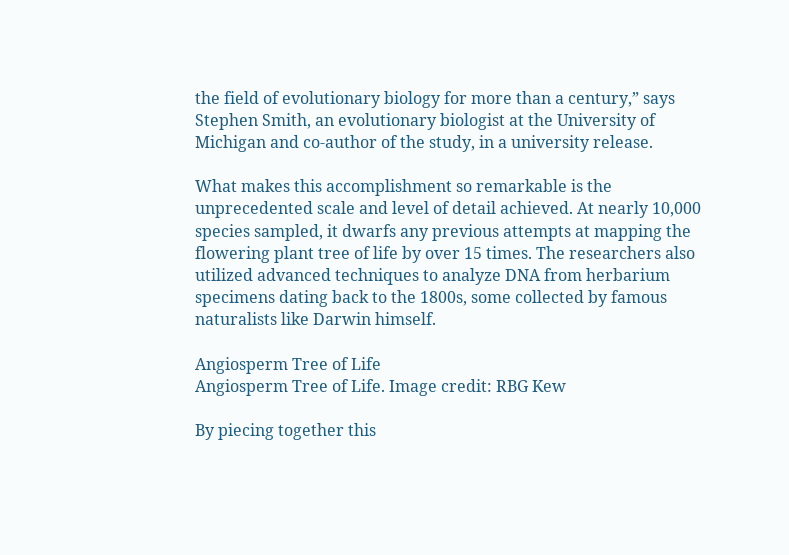the field of evolutionary biology for more than a century,” says Stephen Smith, an evolutionary biologist at the University of Michigan and co-author of the study, in a university release.

What makes this accomplishment so remarkable is the unprecedented scale and level of detail achieved. At nearly 10,000 species sampled, it dwarfs any previous attempts at mapping the flowering plant tree of life by over 15 times. The researchers also utilized advanced techniques to analyze DNA from herbarium specimens dating back to the 1800s, some collected by famous naturalists like Darwin himself.

Angiosperm Tree of Life
Angiosperm Tree of Life. Image credit: RBG Kew

By piecing together this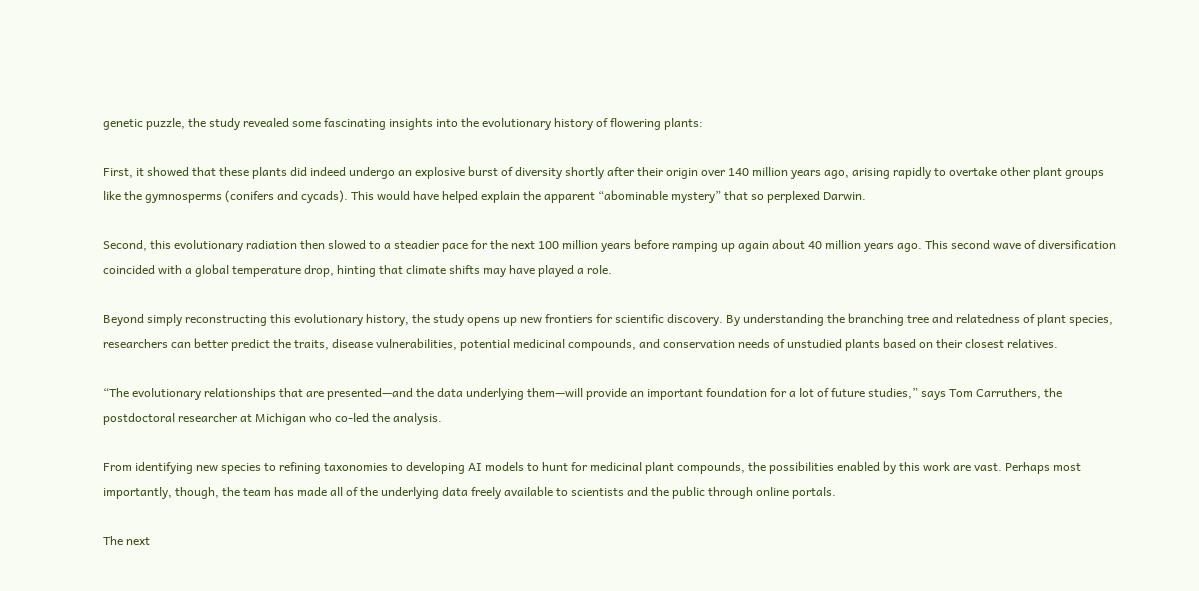genetic puzzle, the study revealed some fascinating insights into the evolutionary history of flowering plants:

First, it showed that these plants did indeed undergo an explosive burst of diversity shortly after their origin over 140 million years ago, arising rapidly to overtake other plant groups like the gymnosperms (conifers and cycads). This would have helped explain the apparent “abominable mystery” that so perplexed Darwin.

Second, this evolutionary radiation then slowed to a steadier pace for the next 100 million years before ramping up again about 40 million years ago. This second wave of diversification coincided with a global temperature drop, hinting that climate shifts may have played a role.

Beyond simply reconstructing this evolutionary history, the study opens up new frontiers for scientific discovery. By understanding the branching tree and relatedness of plant species, researchers can better predict the traits, disease vulnerabilities, potential medicinal compounds, and conservation needs of unstudied plants based on their closest relatives.

“The evolutionary relationships that are presented—and the data underlying them—will provide an important foundation for a lot of future studies,” says Tom Carruthers, the postdoctoral researcher at Michigan who co-led the analysis.

From identifying new species to refining taxonomies to developing AI models to hunt for medicinal plant compounds, the possibilities enabled by this work are vast. Perhaps most importantly, though, the team has made all of the underlying data freely available to scientists and the public through online portals.

The next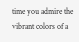time you admire the vibrant colors of a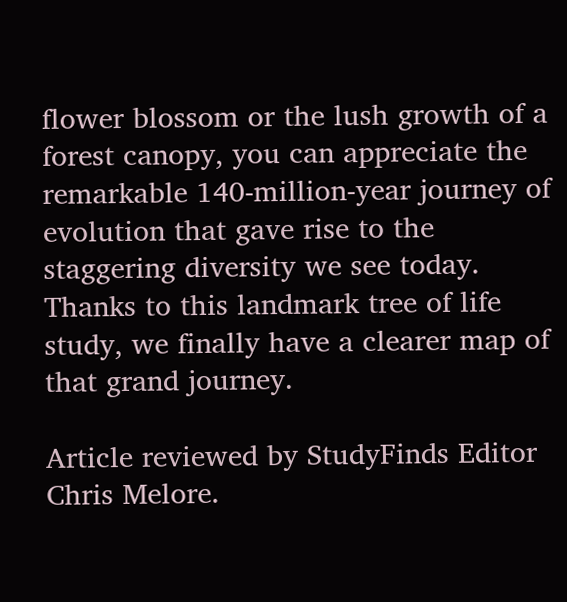flower blossom or the lush growth of a forest canopy, you can appreciate the remarkable 140-million-year journey of evolution that gave rise to the staggering diversity we see today. Thanks to this landmark tree of life study, we finally have a clearer map of that grand journey.

Article reviewed by StudyFinds Editor Chris Melore.